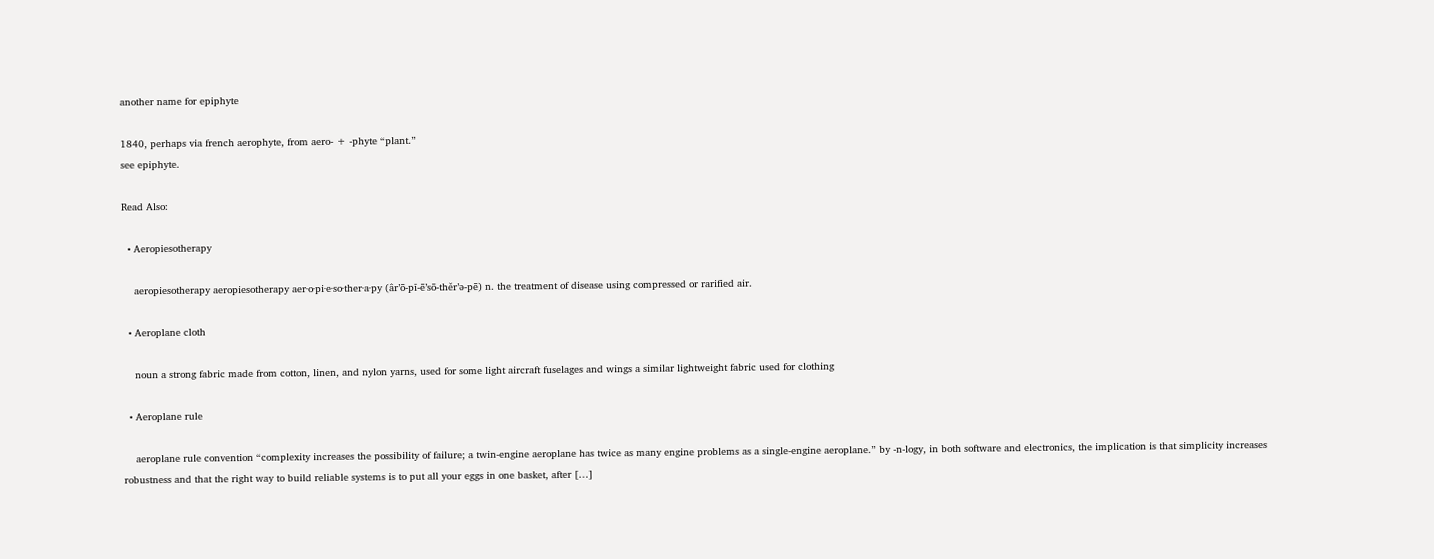another name for epiphyte

1840, perhaps via french aerophyte, from aero- + -phyte “plant.”
see epiphyte.

Read Also:

  • Aeropiesotherapy

    aeropiesotherapy aeropiesotherapy aer·o·pi·e·so·ther·a·py (âr’ō-pī-ē’sō-thěr’ə-pē) n. the treatment of disease using compressed or rarified air.

  • Aeroplane cloth

    noun a strong fabric made from cotton, linen, and nylon yarns, used for some light aircraft fuselages and wings a similar lightweight fabric used for clothing

  • Aeroplane rule

    aeroplane rule convention “complexity increases the possibility of failure; a twin-engine aeroplane has twice as many engine problems as a single-engine aeroplane.” by -n-logy, in both software and electronics, the implication is that simplicity increases robustness and that the right way to build reliable systems is to put all your eggs in one basket, after […]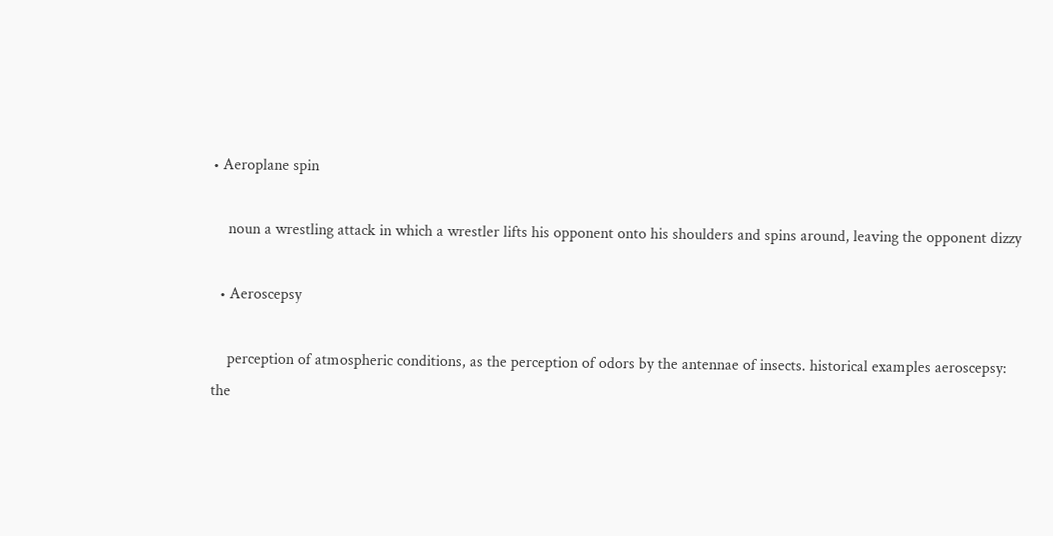• Aeroplane spin

    noun a wrestling attack in which a wrestler lifts his opponent onto his shoulders and spins around, leaving the opponent dizzy

  • Aeroscepsy

    perception of atmospheric conditions, as the perception of odors by the antennae of insects. historical examples aeroscepsy: the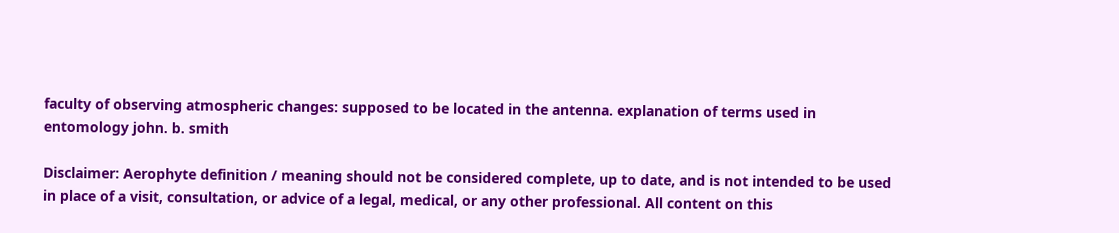faculty of observing atmospheric changes: supposed to be located in the antenna. explanation of terms used in entomology john. b. smith

Disclaimer: Aerophyte definition / meaning should not be considered complete, up to date, and is not intended to be used in place of a visit, consultation, or advice of a legal, medical, or any other professional. All content on this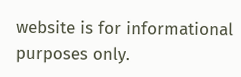website is for informational purposes only.